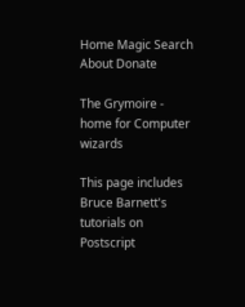Home Magic Search About Donate

The Grymoire - home for Computer wizards

This page includes Bruce Barnett's tutorials on Postscript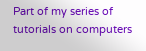Part of my series of tutorials on computers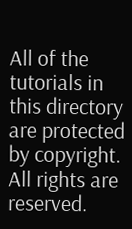All of the tutorials in this directory are protected by copyright. All rights are reserved.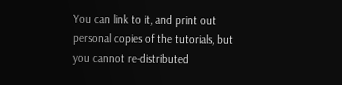You can link to it, and print out personal copies of the tutorials, but you cannot re-distributed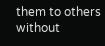them to others without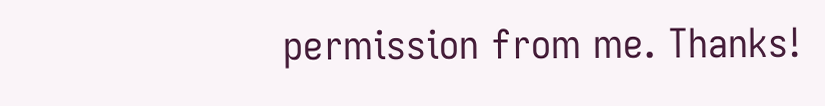permission from me. Thanks!